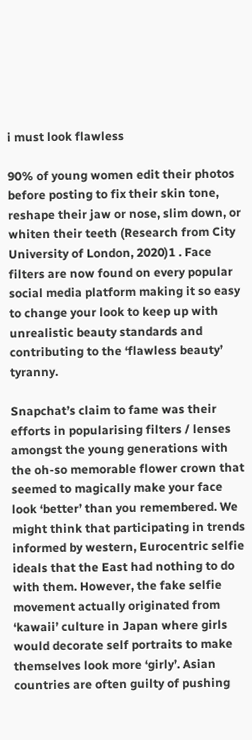i must look flawless

90% of young women edit their photos before posting to fix their skin tone, reshape their jaw or nose, slim down, or whiten their teeth (Research from City University of London, 2020)1 . Face filters are now found on every popular social media platform making it so easy to change your look to keep up with unrealistic beauty standards and contributing to the ‘flawless beauty’ tyranny.

Snapchat’s claim to fame was their efforts in popularising filters / lenses amongst the young generations with the oh-so memorable flower crown that seemed to magically make your face look ‘better’ than you remembered. We might think that participating in trends informed by western, Eurocentric selfie ideals that the East had nothing to do with them. However, the fake selfie movement actually originated from ‘kawaii’ culture in Japan where girls would decorate self portraits to make themselves look more ‘girly’. Asian countries are often guilty of pushing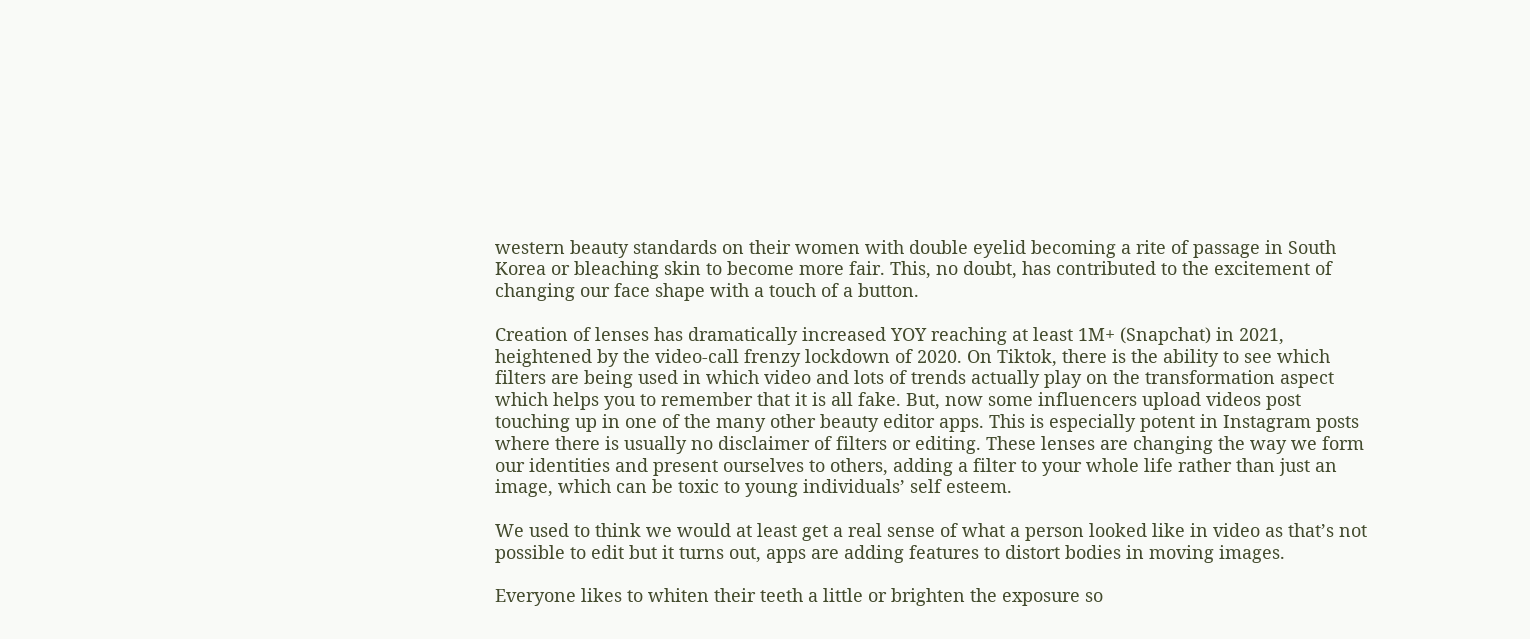western beauty standards on their women with double eyelid becoming a rite of passage in South Korea or bleaching skin to become more fair. This, no doubt, has contributed to the excitement of changing our face shape with a touch of a button.

Creation of lenses has dramatically increased YOY reaching at least 1M+ (Snapchat) in 2021, heightened by the video-call frenzy lockdown of 2020. On Tiktok, there is the ability to see which filters are being used in which video and lots of trends actually play on the transformation aspect which helps you to remember that it is all fake. But, now some influencers upload videos post touching up in one of the many other beauty editor apps. This is especially potent in Instagram posts where there is usually no disclaimer of filters or editing. These lenses are changing the way we form our identities and present ourselves to others, adding a filter to your whole life rather than just an image, which can be toxic to young individuals’ self esteem.

We used to think we would at least get a real sense of what a person looked like in video as that’s not possible to edit but it turns out, apps are adding features to distort bodies in moving images.

Everyone likes to whiten their teeth a little or brighten the exposure so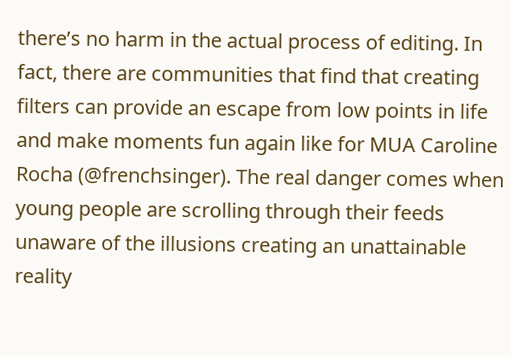there’s no harm in the actual process of editing. In fact, there are communities that find that creating filters can provide an escape from low points in life and make moments fun again like for MUA Caroline Rocha (@frenchsinger). The real danger comes when young people are scrolling through their feeds unaware of the illusions creating an unattainable reality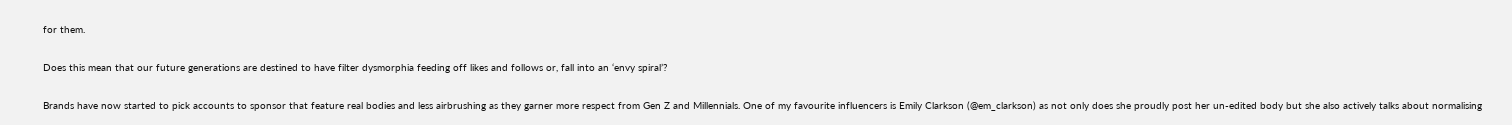for them.

Does this mean that our future generations are destined to have filter dysmorphia feeding off likes and follows or, fall into an ‘envy spiral’?

Brands have now started to pick accounts to sponsor that feature real bodies and less airbrushing as they garner more respect from Gen Z and Millennials. One of my favourite influencers is Emily Clarkson (@em_clarkson) as not only does she proudly post her un-edited body but she also actively talks about normalising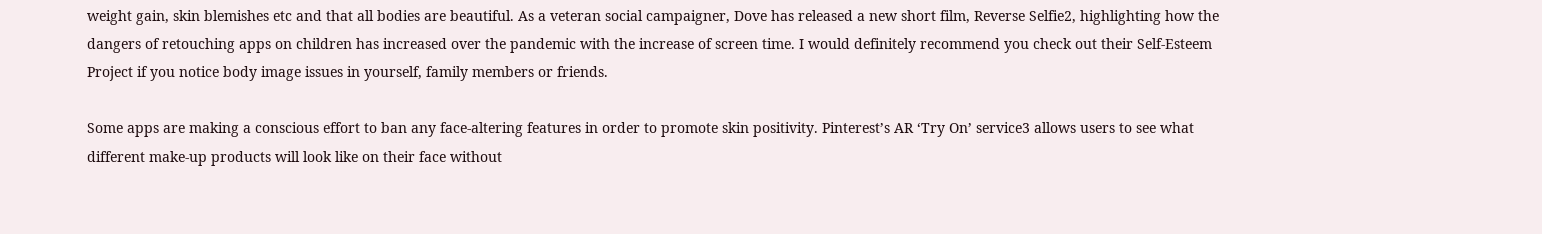weight gain, skin blemishes etc and that all bodies are beautiful. As a veteran social campaigner, Dove has released a new short film, Reverse Selfie2, highlighting how the dangers of retouching apps on children has increased over the pandemic with the increase of screen time. I would definitely recommend you check out their Self-Esteem Project if you notice body image issues in yourself, family members or friends.

Some apps are making a conscious effort to ban any face-altering features in order to promote skin positivity. Pinterest’s AR ‘Try On’ service3 allows users to see what different make-up products will look like on their face without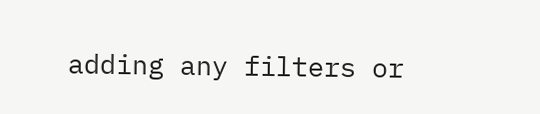adding any filters or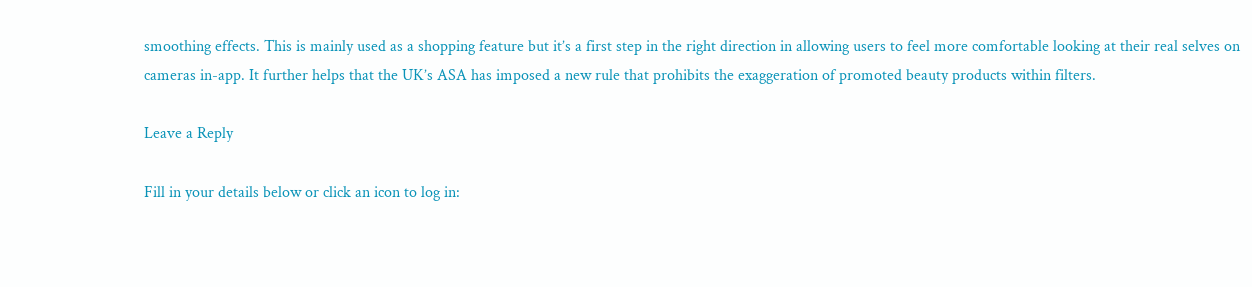smoothing effects. This is mainly used as a shopping feature but it’s a first step in the right direction in allowing users to feel more comfortable looking at their real selves on cameras in-app. It further helps that the UK’s ASA has imposed a new rule that prohibits the exaggeration of promoted beauty products within filters.

Leave a Reply

Fill in your details below or click an icon to log in: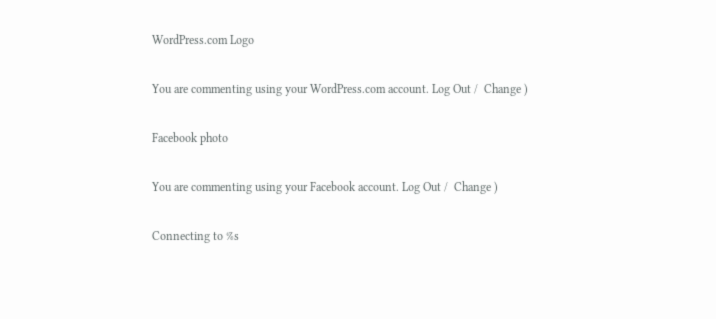WordPress.com Logo

You are commenting using your WordPress.com account. Log Out /  Change )

Facebook photo

You are commenting using your Facebook account. Log Out /  Change )

Connecting to %s